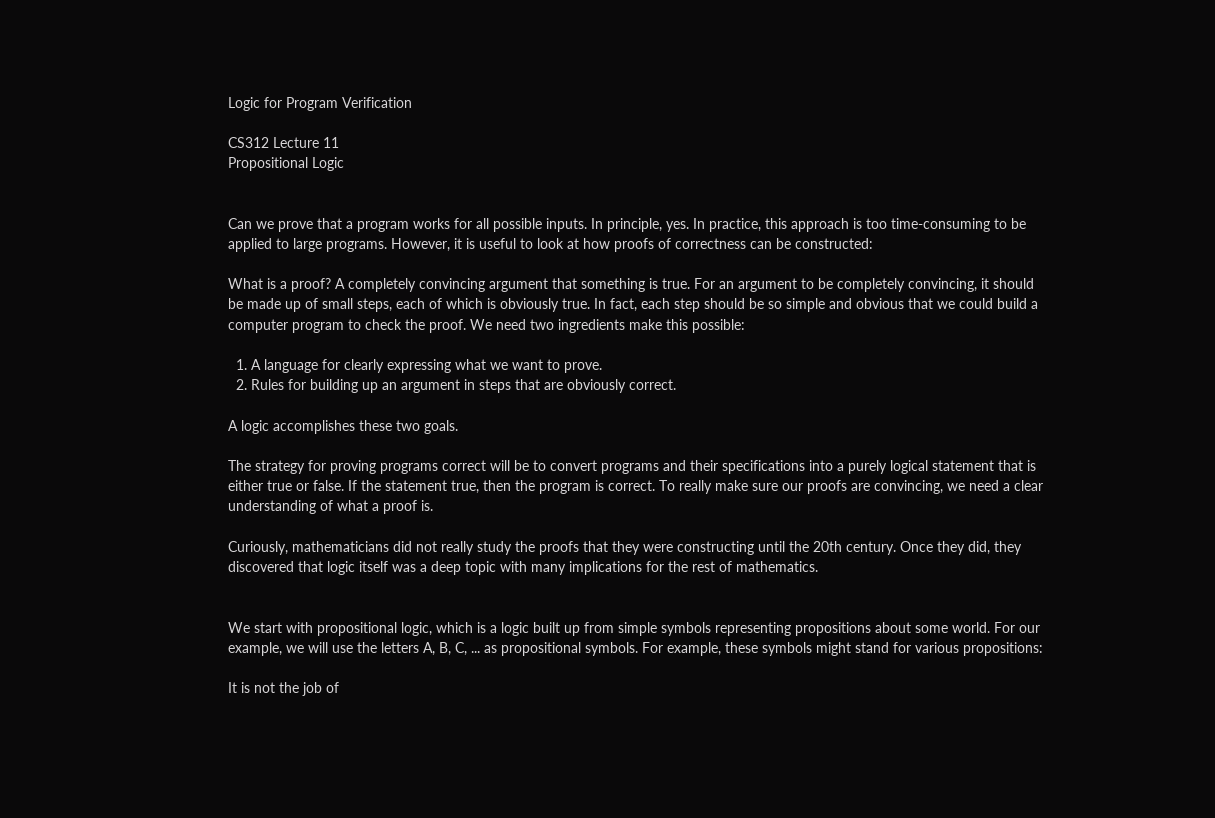Logic for Program Verification

CS312 Lecture 11
Propositional Logic


Can we prove that a program works for all possible inputs. In principle, yes. In practice, this approach is too time-consuming to be applied to large programs. However, it is useful to look at how proofs of correctness can be constructed:

What is a proof? A completely convincing argument that something is true. For an argument to be completely convincing, it should be made up of small steps, each of which is obviously true. In fact, each step should be so simple and obvious that we could build a computer program to check the proof. We need two ingredients make this possible:

  1. A language for clearly expressing what we want to prove.
  2. Rules for building up an argument in steps that are obviously correct.

A logic accomplishes these two goals.

The strategy for proving programs correct will be to convert programs and their specifications into a purely logical statement that is either true or false. If the statement true, then the program is correct. To really make sure our proofs are convincing, we need a clear understanding of what a proof is.

Curiously, mathematicians did not really study the proofs that they were constructing until the 20th century. Once they did, they discovered that logic itself was a deep topic with many implications for the rest of mathematics.


We start with propositional logic, which is a logic built up from simple symbols representing propositions about some world. For our example, we will use the letters A, B, C, ... as propositional symbols. For example, these symbols might stand for various propositions:

It is not the job of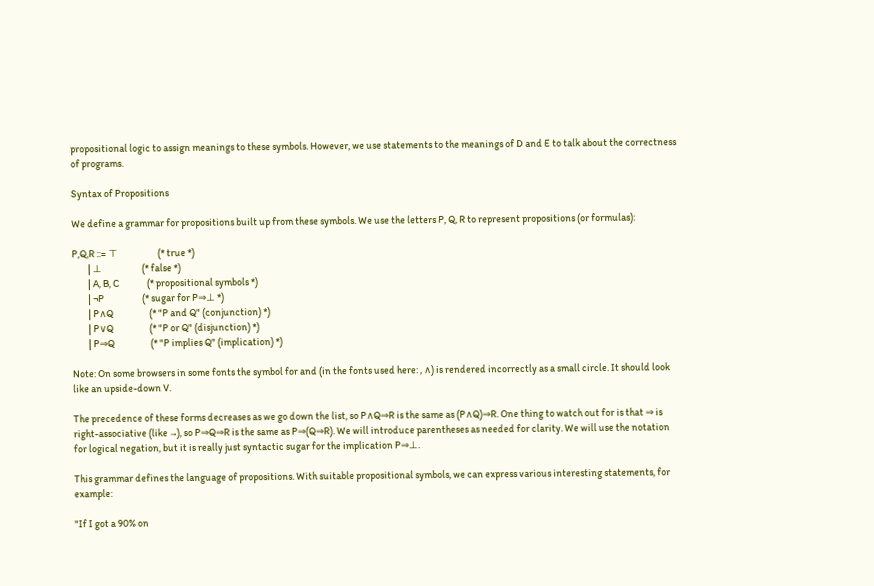propositional logic to assign meanings to these symbols. However, we use statements to the meanings of D and E to talk about the correctness of programs.

Syntax of Propositions

We define a grammar for propositions built up from these symbols. We use the letters P, Q, R to represent propositions (or formulas):

P,Q,R ::= ⊤                    (* true *)
        | ⊥                    (* false *)
        | A, B, C              (* propositional symbols *)
        | ¬P                   (* sugar for P⇒⊥ *)
        | P∧Q                  (* "P and Q" (conjunction) *)
        | P∨Q                  (* "P or Q" (disjunction) *)
        | P⇒Q                  (* "P implies Q" (implication) *)

Note: On some browsers in some fonts the symbol for and (in the fonts used here: , ∧) is rendered incorrectly as a small circle. It should look like an upside-down V.

The precedence of these forms decreases as we go down the list, so P∧Q⇒R is the same as (P∧Q)⇒R. One thing to watch out for is that ⇒ is right-associative (like →), so P⇒Q⇒R is the same as P⇒(Q⇒R). We will introduce parentheses as needed for clarity. We will use the notation for logical negation, but it is really just syntactic sugar for the implication P⇒⊥.

This grammar defines the language of propositions. With suitable propositional symbols, we can express various interesting statements, for example:

"If I got a 90% on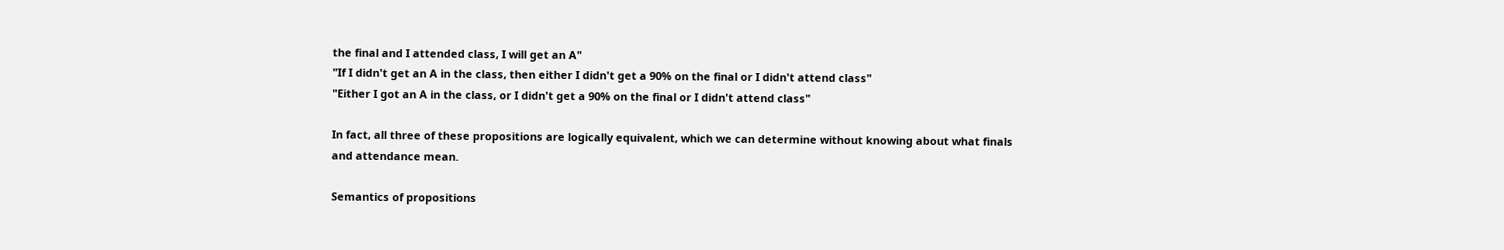the final and I attended class, I will get an A"
"If I didn't get an A in the class, then either I didn't get a 90% on the final or I didn't attend class"
"Either I got an A in the class, or I didn't get a 90% on the final or I didn't attend class"

In fact, all three of these propositions are logically equivalent, which we can determine without knowing about what finals and attendance mean.

Semantics of propositions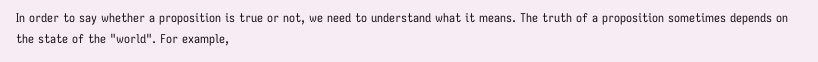In order to say whether a proposition is true or not, we need to understand what it means. The truth of a proposition sometimes depends on the state of the "world". For example,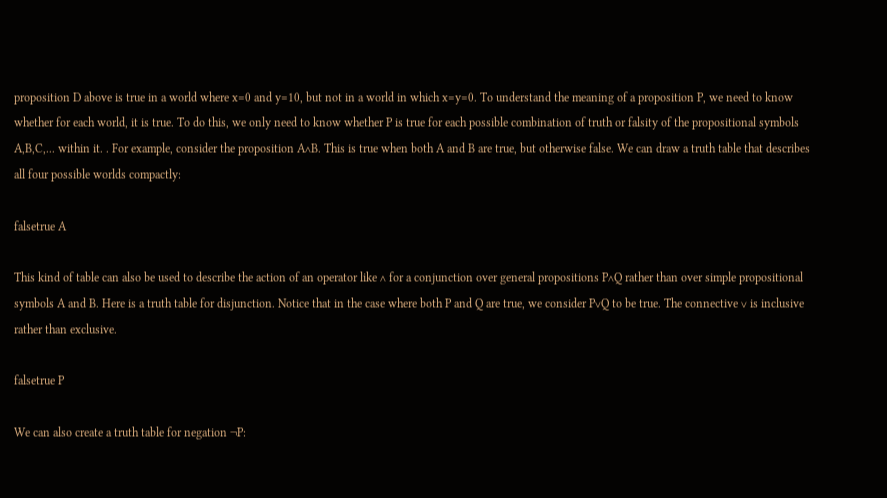proposition D above is true in a world where x=0 and y=10, but not in a world in which x=y=0. To understand the meaning of a proposition P, we need to know whether for each world, it is true. To do this, we only need to know whether P is true for each possible combination of truth or falsity of the propositional symbols A,B,C,... within it. . For example, consider the proposition A∧B. This is true when both A and B are true, but otherwise false. We can draw a truth table that describes all four possible worlds compactly:

falsetrue A

This kind of table can also be used to describe the action of an operator like ∧ for a conjunction over general propositions P∧Q rather than over simple propositional symbols A and B. Here is a truth table for disjunction. Notice that in the case where both P and Q are true, we consider P∨Q to be true. The connective ∨ is inclusive rather than exclusive.

falsetrue P

We can also create a truth table for negation ¬P: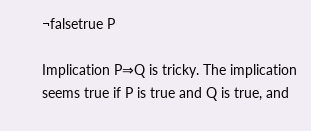¬falsetrue P

Implication P⇒Q is tricky. The implication seems true if P is true and Q is true, and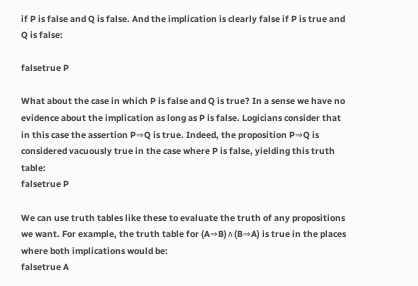if P is false and Q is false. And the implication is clearly false if P is true and Q is false:

falsetrue P

What about the case in which P is false and Q is true? In a sense we have no evidence about the implication as long as P is false. Logicians consider that in this case the assertion P⇒Q is true. Indeed, the proposition P⇒Q is considered vacuously true in the case where P is false, yielding this truth table:
falsetrue P

We can use truth tables like these to evaluate the truth of any propositions we want. For example, the truth table for (A⇒B)∧(B⇒A) is true in the places where both implications would be:
falsetrue A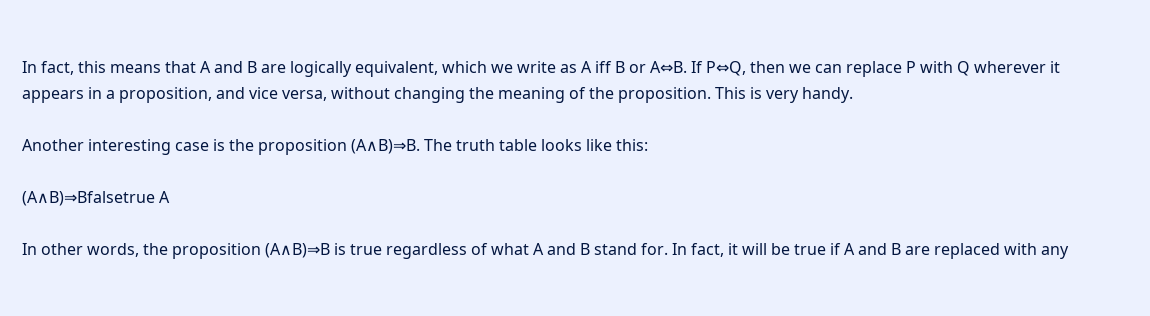In fact, this means that A and B are logically equivalent, which we write as A iff B or A⇔B. If P⇔Q, then we can replace P with Q wherever it appears in a proposition, and vice versa, without changing the meaning of the proposition. This is very handy.

Another interesting case is the proposition (A∧B)⇒B. The truth table looks like this:

(A∧B)⇒Bfalsetrue A

In other words, the proposition (A∧B)⇒B is true regardless of what A and B stand for. In fact, it will be true if A and B are replaced with any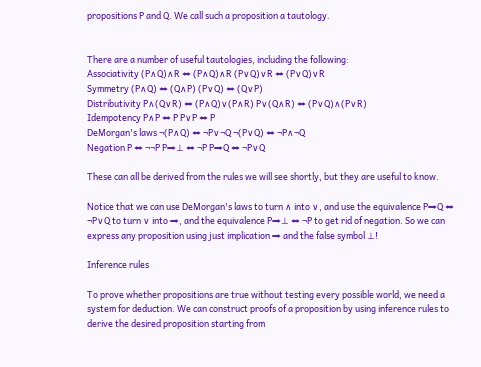propositions P and Q. We call such a proposition a tautology.


There are a number of useful tautologies, including the following:
Associativity (P∧Q)∧R ⇔ (P∧Q)∧R (P∨Q)∨R ⇔ (P∨Q)∨R
Symmetry (P∧Q) ⇔ (Q∧P) (P∨Q) ⇔ (Q∨P)
Distributivity P∧(Q∨R) ⇔ (P∧Q)∨(P∧R) P∨(Q∧R) ⇔ (P∨Q)∧(P∨R)
Idempotency P∧P ⇔ P P∨P ⇔ P
DeMorgan's laws ¬(P∧Q) ⇔ ¬P∨¬Q ¬(P∨Q) ⇔ ¬P∧¬Q
Negation P ⇔ ¬¬P P⇒⊥ ⇔ ¬P P⇒Q ⇔ ¬P∨Q

These can all be derived from the rules we will see shortly, but they are useful to know.

Notice that we can use DeMorgan's laws to turn ∧ into ∨, and use the equivalence P⇒Q ⇔ ¬P∨Q to turn ∨ into ⇒, and the equivalence P⇒⊥ ⇔ ¬P to get rid of negation. So we can express any proposition using just implication ⇒ and the false symbol ⊥!

Inference rules

To prove whether propositions are true without testing every possible world, we need a system for deduction. We can construct proofs of a proposition by using inference rules to derive the desired proposition starting from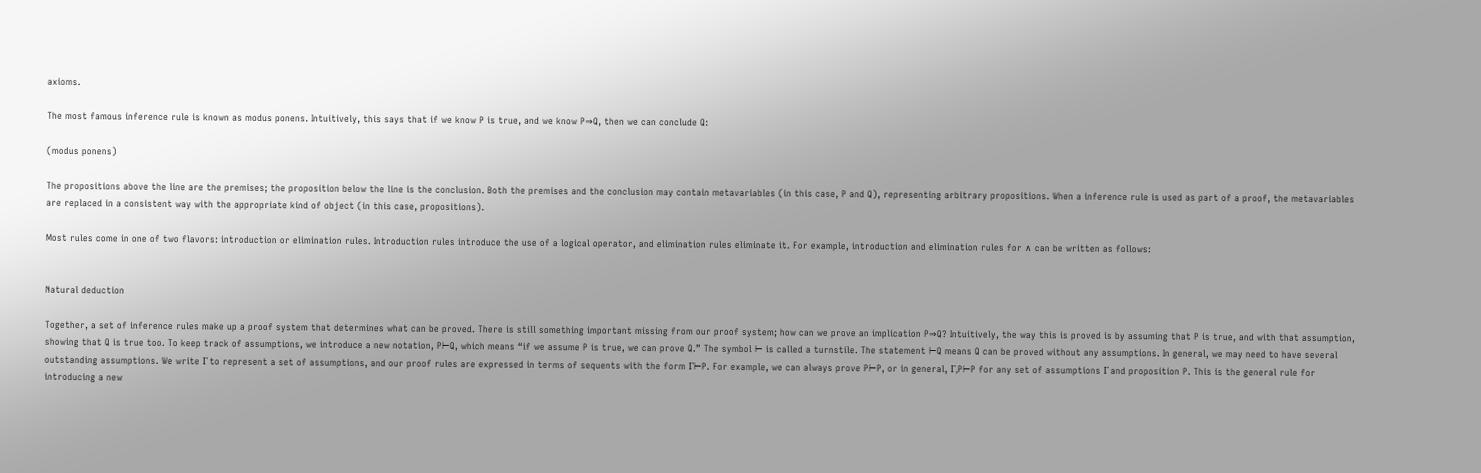axioms.

The most famous inference rule is known as modus ponens. Intuitively, this says that if we know P is true, and we know P⇒Q, then we can conclude Q:

(modus ponens)

The propositions above the line are the premises; the proposition below the line is the conclusion. Both the premises and the conclusion may contain metavariables (in this case, P and Q), representing arbitrary propositions. When a inference rule is used as part of a proof, the metavariables are replaced in a consistent way with the appropriate kind of object (in this case, propositions).

Most rules come in one of two flavors: introduction or elimination rules. Introduction rules introduce the use of a logical operator, and elimination rules eliminate it. For example, introduction and elimination rules for ∧ can be written as follows:


Natural deduction

Together, a set of inference rules make up a proof system that determines what can be proved. There is still something important missing from our proof system; how can we prove an implication P⇒Q? Intuitively, the way this is proved is by assuming that P is true, and with that assumption, showing that Q is true too. To keep track of assumptions, we introduce a new notation, P⊢Q, which means “if we assume P is true, we can prove Q.” The symbol ⊢ is called a turnstile. The statement ⊢Q means Q can be proved without any assumptions. In general, we may need to have several outstanding assumptions. We write Γ to represent a set of assumptions, and our proof rules are expressed in terms of sequents with the form Γ⊢P. For example, we can always prove P⊢P, or in general, Γ,P⊢P for any set of assumptions Γ and proposition P. This is the general rule for introducing a new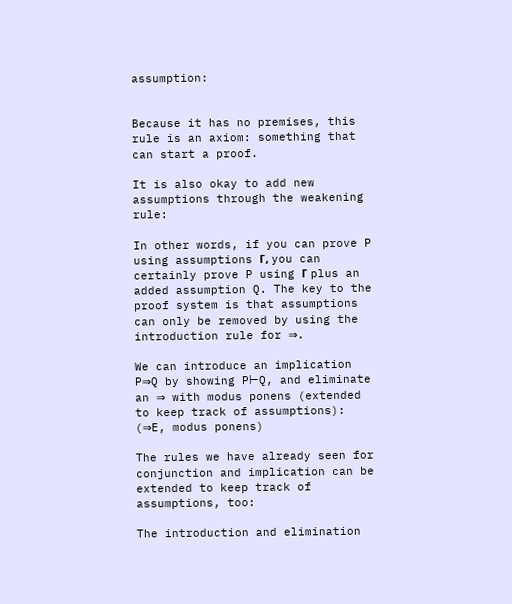assumption:


Because it has no premises, this rule is an axiom: something that can start a proof.

It is also okay to add new assumptions through the weakening rule:

In other words, if you can prove P using assumptions Γ, you can certainly prove P using Γ plus an added assumption Q. The key to the proof system is that assumptions can only be removed by using the introduction rule for ⇒.

We can introduce an implication P⇒Q by showing P⊢Q, and eliminate an ⇒ with modus ponens (extended to keep track of assumptions):
(⇒E, modus ponens)

The rules we have already seen for conjunction and implication can be extended to keep track of assumptions, too:

The introduction and elimination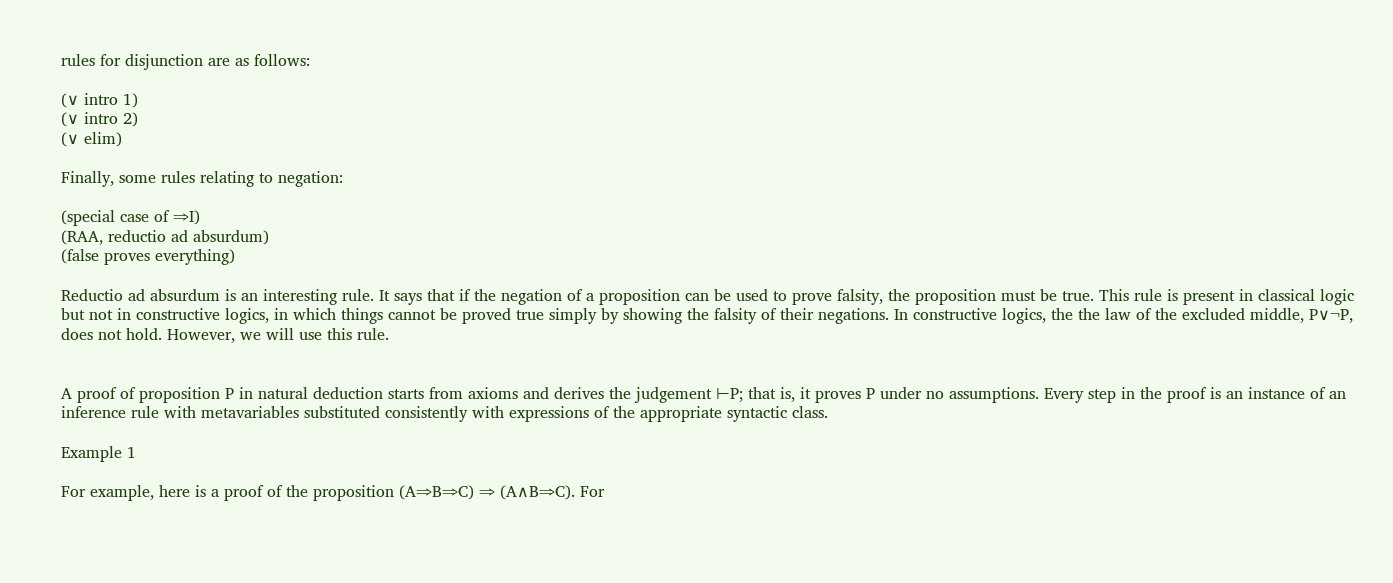rules for disjunction are as follows:

(∨ intro 1)
(∨ intro 2)
(∨ elim)

Finally, some rules relating to negation:

(special case of ⇒I)
(RAA, reductio ad absurdum)
(false proves everything)

Reductio ad absurdum is an interesting rule. It says that if the negation of a proposition can be used to prove falsity, the proposition must be true. This rule is present in classical logic but not in constructive logics, in which things cannot be proved true simply by showing the falsity of their negations. In constructive logics, the the law of the excluded middle, P∨¬P, does not hold. However, we will use this rule.


A proof of proposition P in natural deduction starts from axioms and derives the judgement ⊢P; that is, it proves P under no assumptions. Every step in the proof is an instance of an inference rule with metavariables substituted consistently with expressions of the appropriate syntactic class.

Example 1

For example, here is a proof of the proposition (A⇒B⇒C) ⇒ (A∧B⇒C). For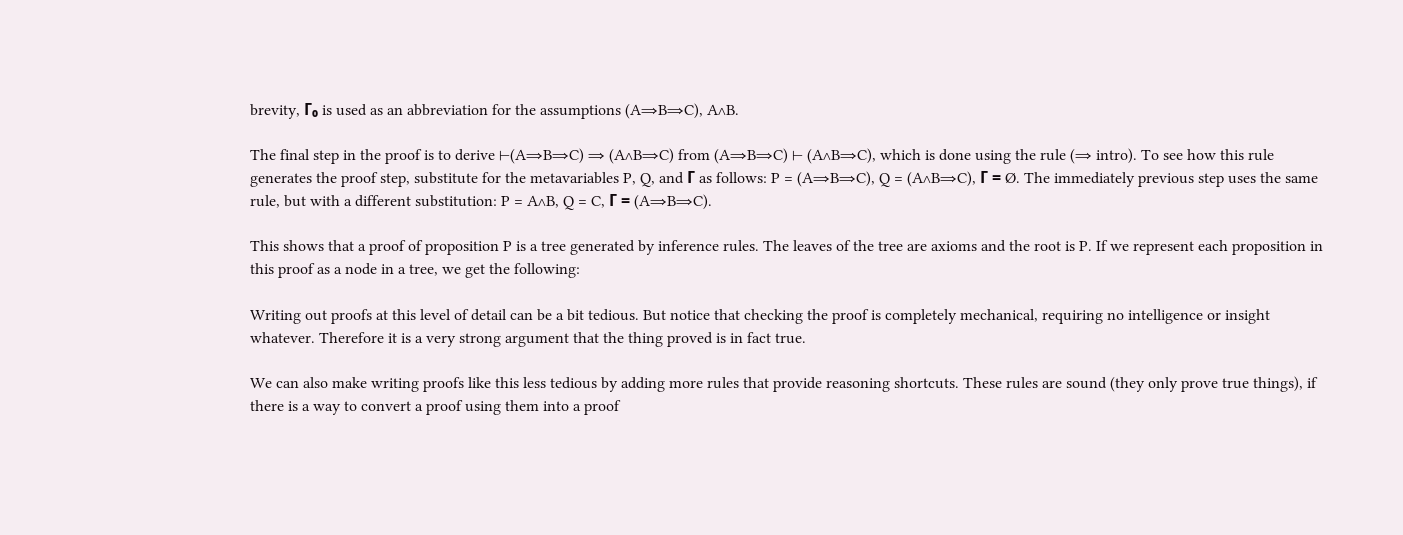brevity, Γ₀ is used as an abbreviation for the assumptions (A⇒B⇒C), A∧B.

The final step in the proof is to derive ⊢(A⇒B⇒C) ⇒ (A∧B⇒C) from (A⇒B⇒C) ⊢ (A∧B⇒C), which is done using the rule (⇒ intro). To see how this rule generates the proof step, substitute for the metavariables P, Q, and Γ as follows: P = (A⇒B⇒C), Q = (A∧B⇒C), Γ = Ø. The immediately previous step uses the same rule, but with a different substitution: P = A∧B, Q = C, Γ = (A⇒B⇒C).

This shows that a proof of proposition P is a tree generated by inference rules. The leaves of the tree are axioms and the root is P. If we represent each proposition in this proof as a node in a tree, we get the following:

Writing out proofs at this level of detail can be a bit tedious. But notice that checking the proof is completely mechanical, requiring no intelligence or insight whatever. Therefore it is a very strong argument that the thing proved is in fact true.

We can also make writing proofs like this less tedious by adding more rules that provide reasoning shortcuts. These rules are sound (they only prove true things), if there is a way to convert a proof using them into a proof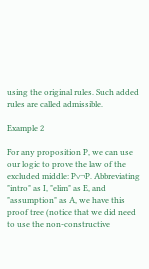using the original rules. Such added rules are called admissible.

Example 2

For any proposition P, we can use our logic to prove the law of the excluded middle: P∨¬P. Abbreviating "intro" as I, "elim" as E, and "assumption" as A, we have this proof tree (notice that we did need to use the non-constructive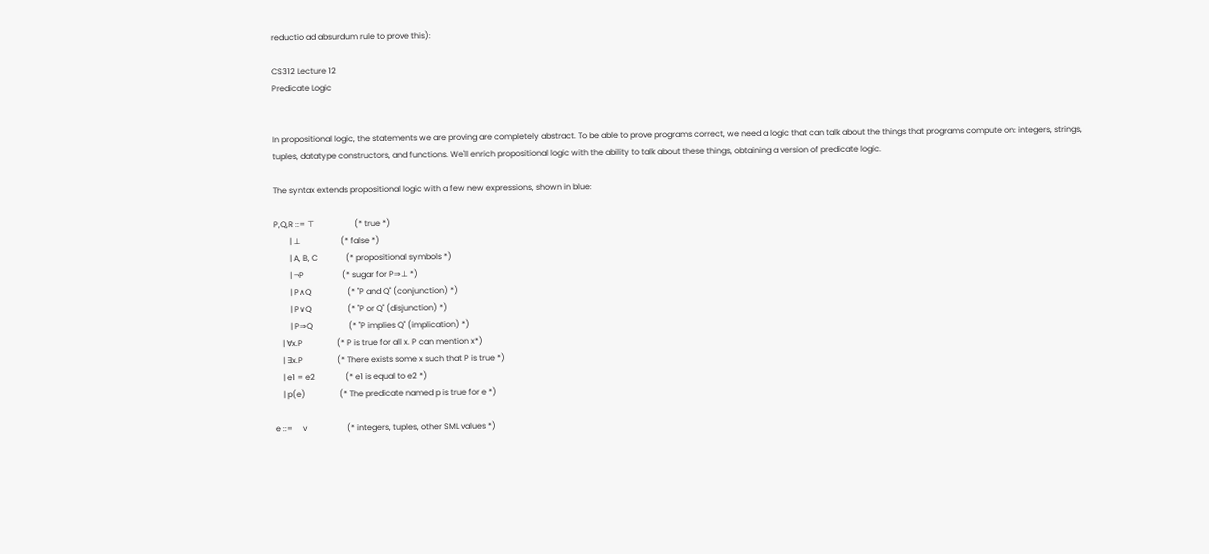reductio ad absurdum rule to prove this):

CS312 Lecture 12
Predicate Logic


In propositional logic, the statements we are proving are completely abstract. To be able to prove programs correct, we need a logic that can talk about the things that programs compute on: integers, strings, tuples, datatype constructors, and functions. We'll enrich propositional logic with the ability to talk about these things, obtaining a version of predicate logic.

The syntax extends propositional logic with a few new expressions, shown in blue:

P,Q,R ::= ⊤                    (* true *)
        | ⊥                    (* false *)
        | A, B, C              (* propositional symbols *)
        | ¬P                   (* sugar for P⇒⊥ *)
        | P∧Q                  (* "P and Q" (conjunction) *)
        | P∨Q                  (* "P or Q" (disjunction) *)
        | P⇒Q                  (* "P implies Q" (implication) *)
    | ∀x.P                 (* P is true for all x. P can mention x*)
    | ∃x.P                 (* There exists some x such that P is true *)
    | e1 = e2               (* e1 is equal to e2 *)
    | p(e)                 (* The predicate named p is true for e *)

e ::=     v                    (* integers, tuples, other SML values *)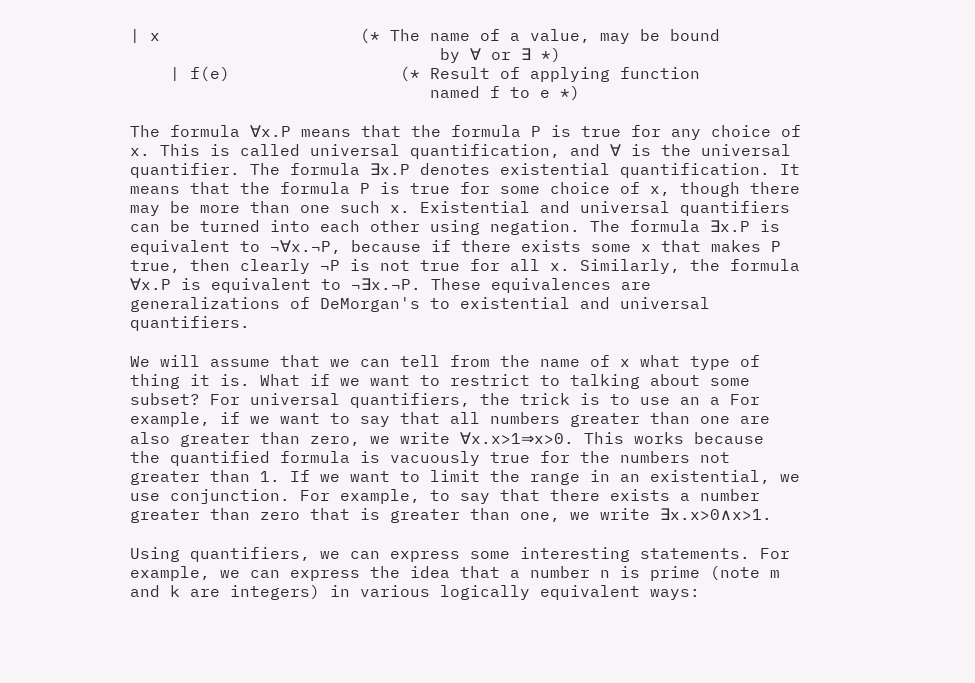| x                    (* The name of a value, may be bound
                               by ∀ or ∃ *)
    | f(e)                 (* Result of applying function
                              named f to e *)

The formula ∀x.P means that the formula P is true for any choice of x. This is called universal quantification, and ∀ is the universal quantifier. The formula ∃x.P denotes existential quantification. It means that the formula P is true for some choice of x, though there may be more than one such x. Existential and universal quantifiers can be turned into each other using negation. The formula ∃x.P is equivalent to ¬∀x.¬P, because if there exists some x that makes P true, then clearly ¬P is not true for all x. Similarly, the formula ∀x.P is equivalent to ¬∃x.¬P. These equivalences are generalizations of DeMorgan's to existential and universal quantifiers.

We will assume that we can tell from the name of x what type of thing it is. What if we want to restrict to talking about some subset? For universal quantifiers, the trick is to use an a For example, if we want to say that all numbers greater than one are also greater than zero, we write ∀x.x>1⇒x>0. This works because the quantified formula is vacuously true for the numbers not greater than 1. If we want to limit the range in an existential, we use conjunction. For example, to say that there exists a number greater than zero that is greater than one, we write ∃x.x>0∧x>1.

Using quantifiers, we can express some interesting statements. For example, we can express the idea that a number n is prime (note m and k are integers) in various logically equivalent ways: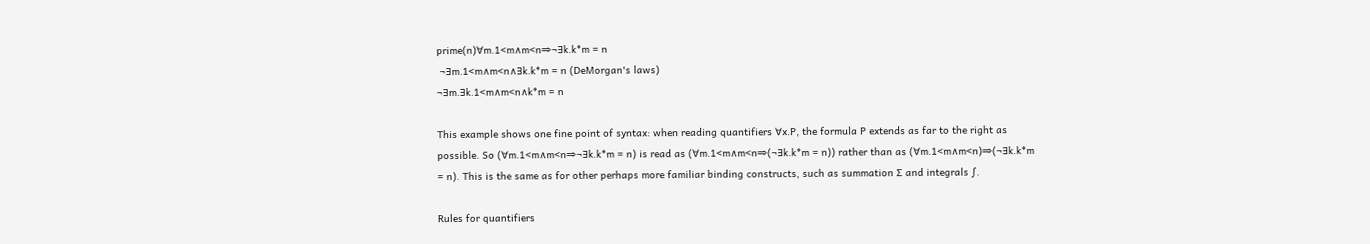prime(n)∀m.1<m∧m<n⇒¬∃k.k*m = n
 ¬∃m.1<m∧m<n∧∃k.k*m = n (DeMorgan's laws)
¬∃m.∃k.1<m∧m<n∧k*m = n

This example shows one fine point of syntax: when reading quantifiers ∀x.P, the formula P extends as far to the right as possible. So (∀m.1<m∧m<n⇒¬∃k.k*m = n) is read as (∀m.1<m∧m<n⇒(¬∃k.k*m = n)) rather than as (∀m.1<m∧m<n)⇒(¬∃k.k*m = n). This is the same as for other perhaps more familiar binding constructs, such as summation ∑ and integrals ∫.

Rules for quantifiers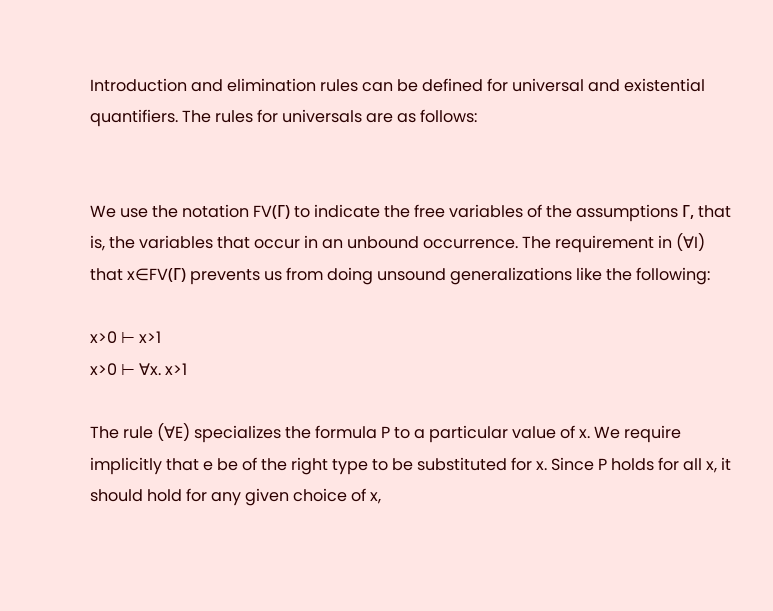Introduction and elimination rules can be defined for universal and existential quantifiers. The rules for universals are as follows:


We use the notation FV(Γ) to indicate the free variables of the assumptions Γ, that is, the variables that occur in an unbound occurrence. The requirement in (∀I) that x∈FV(Γ) prevents us from doing unsound generalizations like the following:

x>0 ⊢ x>1
x>0 ⊢ ∀x. x>1

The rule (∀E) specializes the formula P to a particular value of x. We require implicitly that e be of the right type to be substituted for x. Since P holds for all x, it should hold for any given choice of x,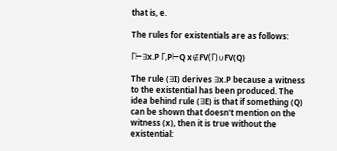that is, e.

The rules for existentials are as follows:

Γ⊢∃x.P Γ,P⊢Q x∉FV(Γ)∪FV(Q)

The rule (∃I) derives ∃x.P because a witness to the existential has been produced. The idea behind rule (∃E) is that if something (Q) can be shown that doesn't mention on the witness (x), then it is true without the existential: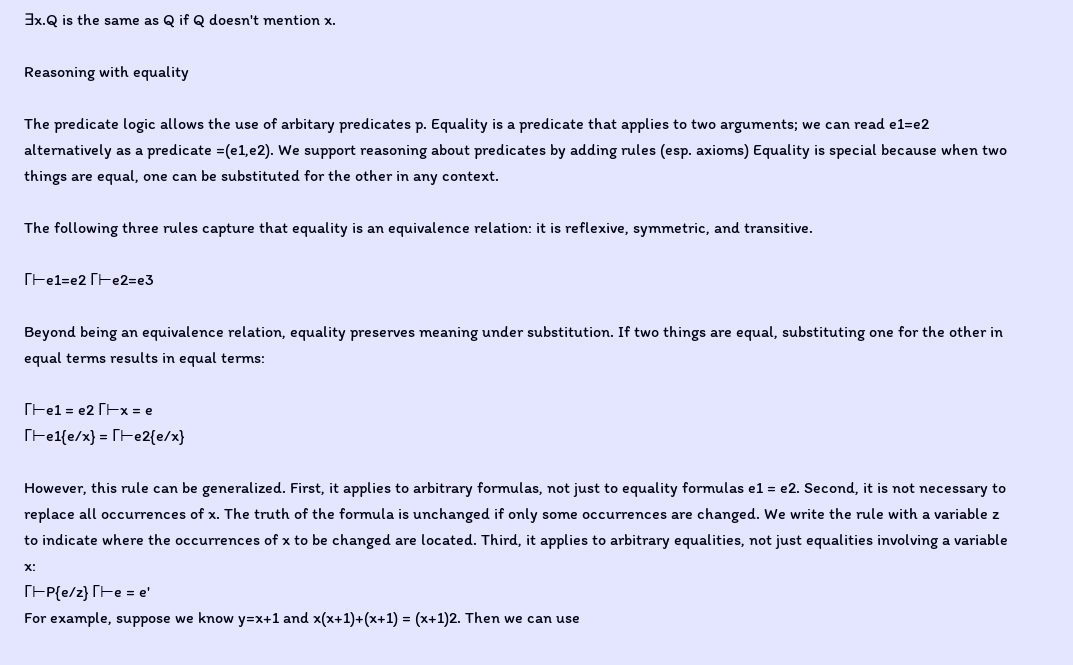∃x.Q is the same as Q if Q doesn't mention x.

Reasoning with equality

The predicate logic allows the use of arbitary predicates p. Equality is a predicate that applies to two arguments; we can read e1=e2 alternatively as a predicate =(e1,e2). We support reasoning about predicates by adding rules (esp. axioms) Equality is special because when two things are equal, one can be substituted for the other in any context.

The following three rules capture that equality is an equivalence relation: it is reflexive, symmetric, and transitive.

Γ⊢e1=e2 Γ⊢e2=e3

Beyond being an equivalence relation, equality preserves meaning under substitution. If two things are equal, substituting one for the other in equal terms results in equal terms:

Γ⊢e1 = e2 Γ⊢x = e
Γ⊢e1{e/x} = Γ⊢e2{e/x}

However, this rule can be generalized. First, it applies to arbitrary formulas, not just to equality formulas e1 = e2. Second, it is not necessary to replace all occurrences of x. The truth of the formula is unchanged if only some occurrences are changed. We write the rule with a variable z to indicate where the occurrences of x to be changed are located. Third, it applies to arbitrary equalities, not just equalities involving a variable x:
Γ⊢P{e/z} Γ⊢e = e'
For example, suppose we know y=x+1 and x(x+1)+(x+1) = (x+1)2. Then we can use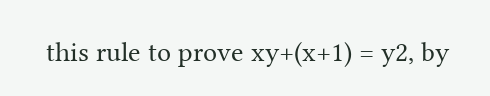this rule to prove xy+(x+1) = y2, by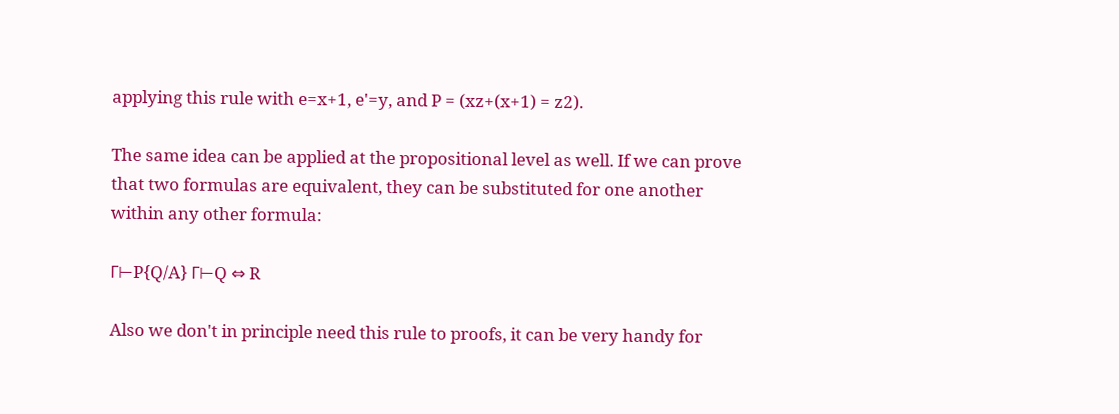applying this rule with e=x+1, e'=y, and P = (xz+(x+1) = z2).

The same idea can be applied at the propositional level as well. If we can prove that two formulas are equivalent, they can be substituted for one another within any other formula:

Γ⊢P{Q/A} Γ⊢Q ⇔ R

Also we don't in principle need this rule to proofs, it can be very handy for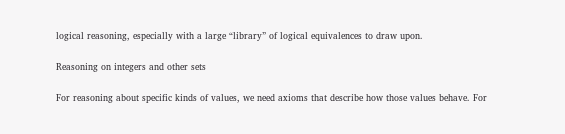logical reasoning, especially with a large “library” of logical equivalences to draw upon.

Reasoning on integers and other sets

For reasoning about specific kinds of values, we need axioms that describe how those values behave. For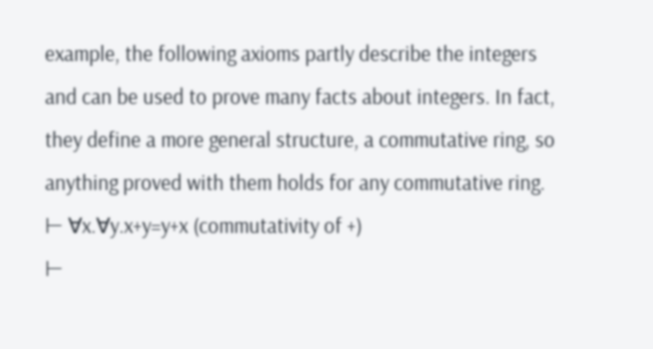example, the following axioms partly describe the integers and can be used to prove many facts about integers. In fact, they define a more general structure, a commutative ring, so anything proved with them holds for any commutative ring.
⊢ ∀x.∀y.x+y=y+x (commutativity of +)
⊢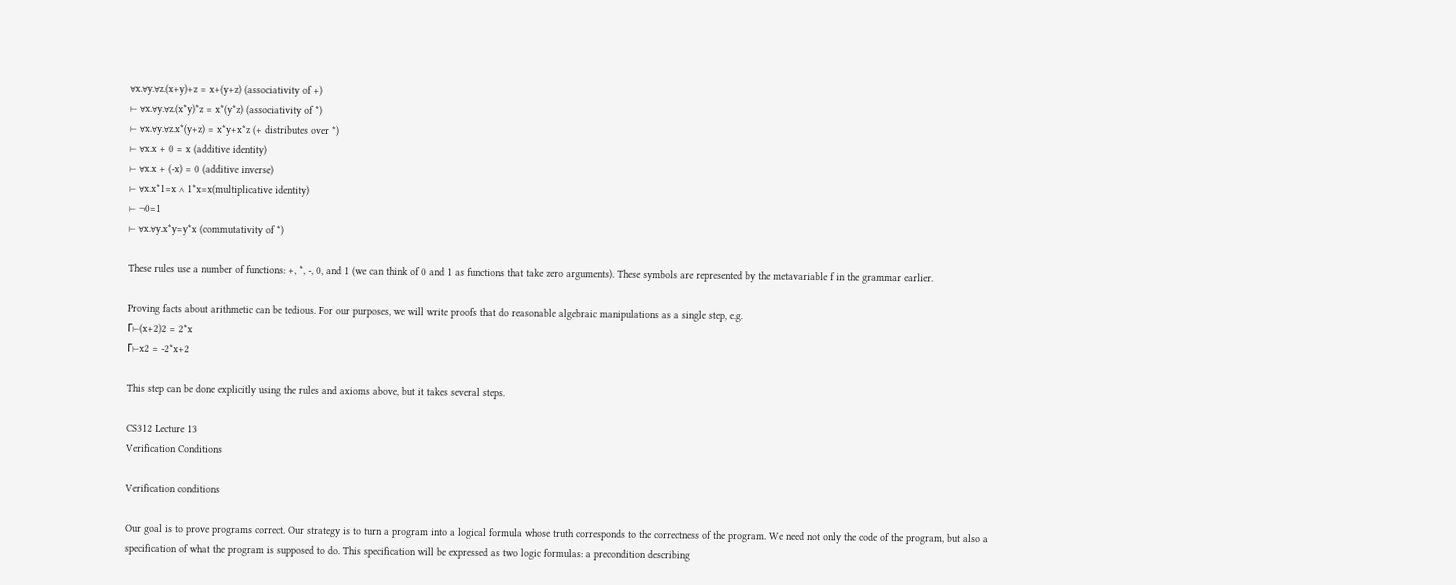∀x.∀y.∀z.(x+y)+z = x+(y+z) (associativity of +)
⊢ ∀x.∀y.∀z.(x*y)*z = x*(y*z) (associativity of *)
⊢ ∀x.∀y.∀z.x*(y+z) = x*y+x*z (+ distributes over *)
⊢ ∀x.x + 0 = x (additive identity)
⊢ ∀x.x + (-x) = 0 (additive inverse)
⊢ ∀x.x*1=x ∧ 1*x=x(multiplicative identity)
⊢ ¬0=1
⊢ ∀x.∀y.x*y=y*x (commutativity of *)

These rules use a number of functions: +, *, -, 0, and 1 (we can think of 0 and 1 as functions that take zero arguments). These symbols are represented by the metavariable f in the grammar earlier.

Proving facts about arithmetic can be tedious. For our purposes, we will write proofs that do reasonable algebraic manipulations as a single step, e.g.
Γ⊢(x+2)2 = 2*x
Γ⊢x2 = -2*x+2

This step can be done explicitly using the rules and axioms above, but it takes several steps.

CS312 Lecture 13
Verification Conditions

Verification conditions

Our goal is to prove programs correct. Our strategy is to turn a program into a logical formula whose truth corresponds to the correctness of the program. We need not only the code of the program, but also a specification of what the program is supposed to do. This specification will be expressed as two logic formulas: a precondition describing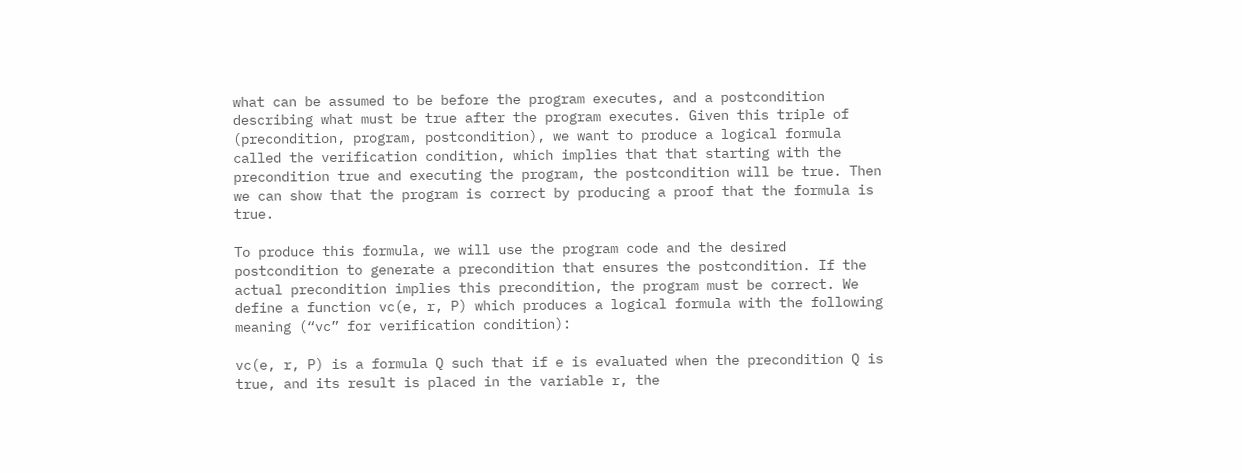what can be assumed to be before the program executes, and a postcondition describing what must be true after the program executes. Given this triple of (precondition, program, postcondition), we want to produce a logical formula called the verification condition, which implies that that starting with the precondition true and executing the program, the postcondition will be true. Then we can show that the program is correct by producing a proof that the formula is true.

To produce this formula, we will use the program code and the desired postcondition to generate a precondition that ensures the postcondition. If the actual precondition implies this precondition, the program must be correct. We define a function vc(e, r, P) which produces a logical formula with the following meaning (“vc” for verification condition):

vc(e, r, P) is a formula Q such that if e is evaluated when the precondition Q is true, and its result is placed in the variable r, the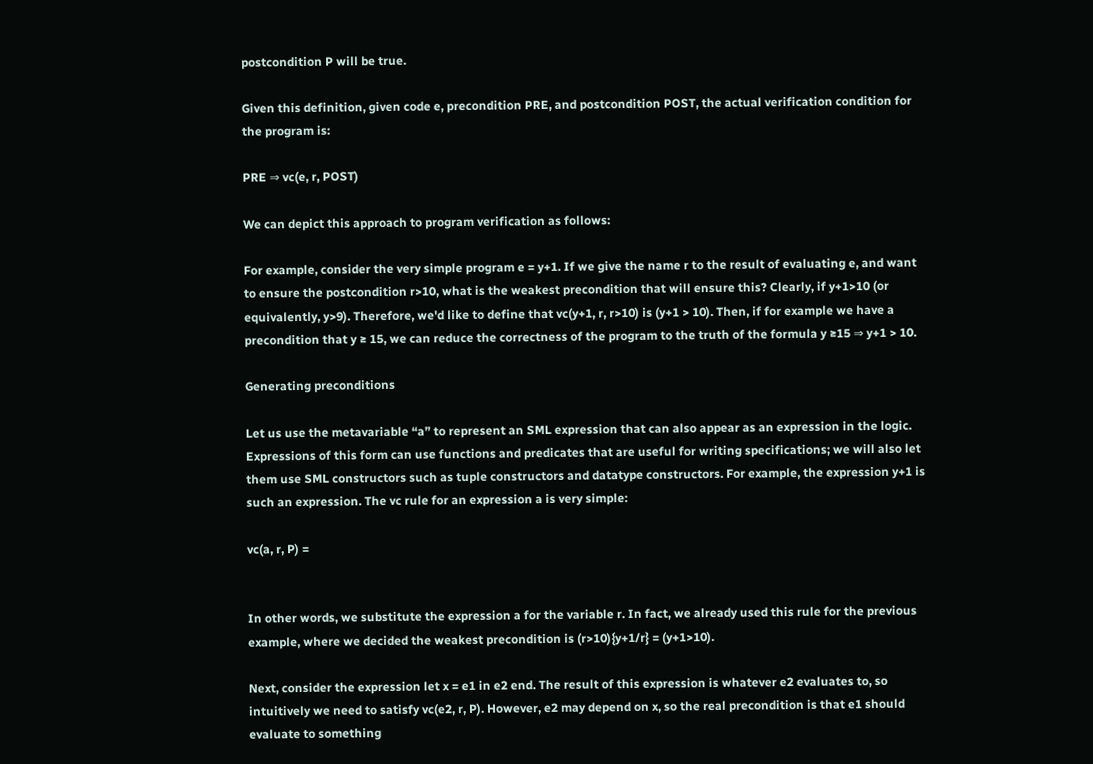postcondition P will be true.

Given this definition, given code e, precondition PRE, and postcondition POST, the actual verification condition for the program is:

PRE ⇒ vc(e, r, POST)

We can depict this approach to program verification as follows:

For example, consider the very simple program e = y+1. If we give the name r to the result of evaluating e, and want to ensure the postcondition r>10, what is the weakest precondition that will ensure this? Clearly, if y+1>10 (or equivalently, y>9). Therefore, we'd like to define that vc(y+1, r, r>10) is (y+1 > 10). Then, if for example we have a precondition that y ≥ 15, we can reduce the correctness of the program to the truth of the formula y ≥15 ⇒ y+1 > 10.

Generating preconditions

Let us use the metavariable “a” to represent an SML expression that can also appear as an expression in the logic. Expressions of this form can use functions and predicates that are useful for writing specifications; we will also let them use SML constructors such as tuple constructors and datatype constructors. For example, the expression y+1 is such an expression. The vc rule for an expression a is very simple:

vc(a, r, P) =


In other words, we substitute the expression a for the variable r. In fact, we already used this rule for the previous example, where we decided the weakest precondition is (r>10){y+1/r} = (y+1>10).

Next, consider the expression let x = e1 in e2 end. The result of this expression is whatever e2 evaluates to, so intuitively we need to satisfy vc(e2, r, P). However, e2 may depend on x, so the real precondition is that e1 should evaluate to something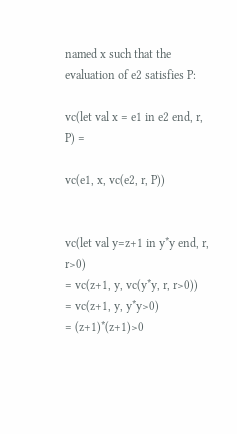named x such that the evaluation of e2 satisfies P:

vc(let val x = e1 in e2 end, r, P) =

vc(e1, x, vc(e2, r, P))


vc(let val y=z+1 in y*y end, r, r>0)
= vc(z+1, y, vc(y*y, r, r>0))
= vc(z+1, y, y*y>0)
= (z+1)*(z+1)>0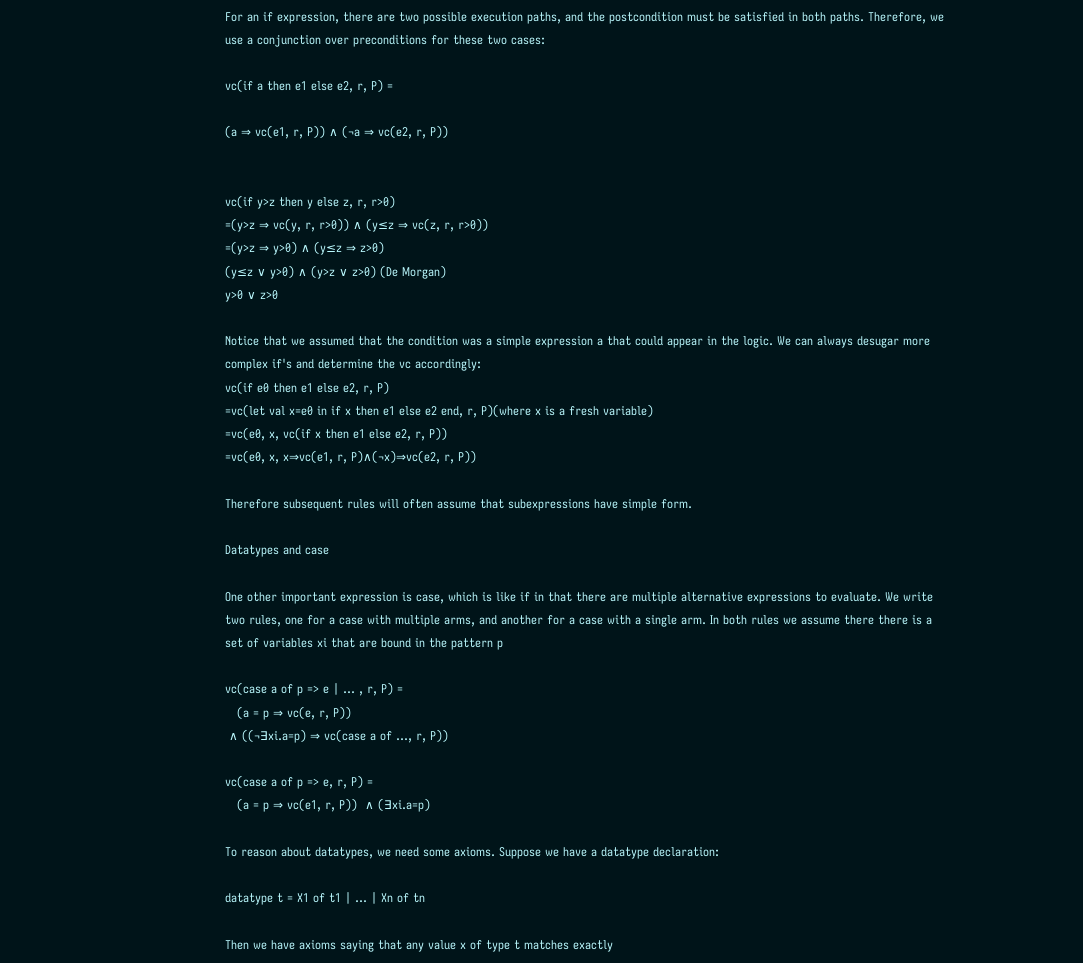For an if expression, there are two possible execution paths, and the postcondition must be satisfied in both paths. Therefore, we use a conjunction over preconditions for these two cases:

vc(if a then e1 else e2, r, P) =

(a ⇒ vc(e1, r, P)) ∧ (¬a ⇒ vc(e2, r, P))


vc(if y>z then y else z, r, r>0)
=(y>z ⇒ vc(y, r, r>0)) ∧ (y≤z ⇒ vc(z, r, r>0))
=(y>z ⇒ y>0) ∧ (y≤z ⇒ z>0)
(y≤z ∨ y>0) ∧ (y>z ∨ z>0) (De Morgan)
y>0 ∨ z>0

Notice that we assumed that the condition was a simple expression a that could appear in the logic. We can always desugar more complex if's and determine the vc accordingly:
vc(if e0 then e1 else e2, r, P)
=vc(let val x=e0 in if x then e1 else e2 end, r, P)(where x is a fresh variable)
=vc(e0, x, vc(if x then e1 else e2, r, P))
=vc(e0, x, x⇒vc(e1, r, P)∧(¬x)⇒vc(e2, r, P))

Therefore subsequent rules will often assume that subexpressions have simple form.

Datatypes and case

One other important expression is case, which is like if in that there are multiple alternative expressions to evaluate. We write two rules, one for a case with multiple arms, and another for a case with a single arm. In both rules we assume there there is a set of variables xi that are bound in the pattern p

vc(case a of p => e | ... , r, P) =
   (a = p ⇒ vc(e, r, P))
 ∧ ((¬∃xi.a=p) ⇒ vc(case a of ..., r, P))

vc(case a of p => e, r, P) =
   (a = p ⇒ vc(e1, r, P))  ∧ (∃xi.a=p)

To reason about datatypes, we need some axioms. Suppose we have a datatype declaration:

datatype t = X1 of t1 | ... | Xn of tn

Then we have axioms saying that any value x of type t matches exactly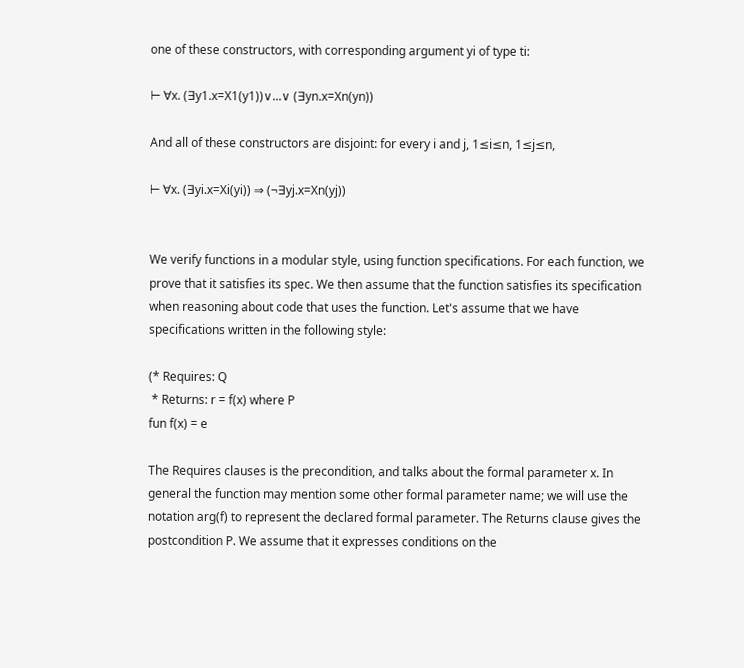one of these constructors, with corresponding argument yi of type ti:

⊢ ∀x. (∃y1.x=X1(y1))∨...∨ (∃yn.x=Xn(yn))

And all of these constructors are disjoint: for every i and j, 1≤i≤n, 1≤j≤n,

⊢ ∀x. (∃yi.x=Xi(yi)) ⇒ (¬∃yj.x=Xn(yj))


We verify functions in a modular style, using function specifications. For each function, we prove that it satisfies its spec. We then assume that the function satisfies its specification when reasoning about code that uses the function. Let's assume that we have specifications written in the following style:

(* Requires: Q
 * Returns: r = f(x) where P
fun f(x) = e

The Requires clauses is the precondition, and talks about the formal parameter x. In general the function may mention some other formal parameter name; we will use the notation arg(f) to represent the declared formal parameter. The Returns clause gives the postcondition P. We assume that it expresses conditions on the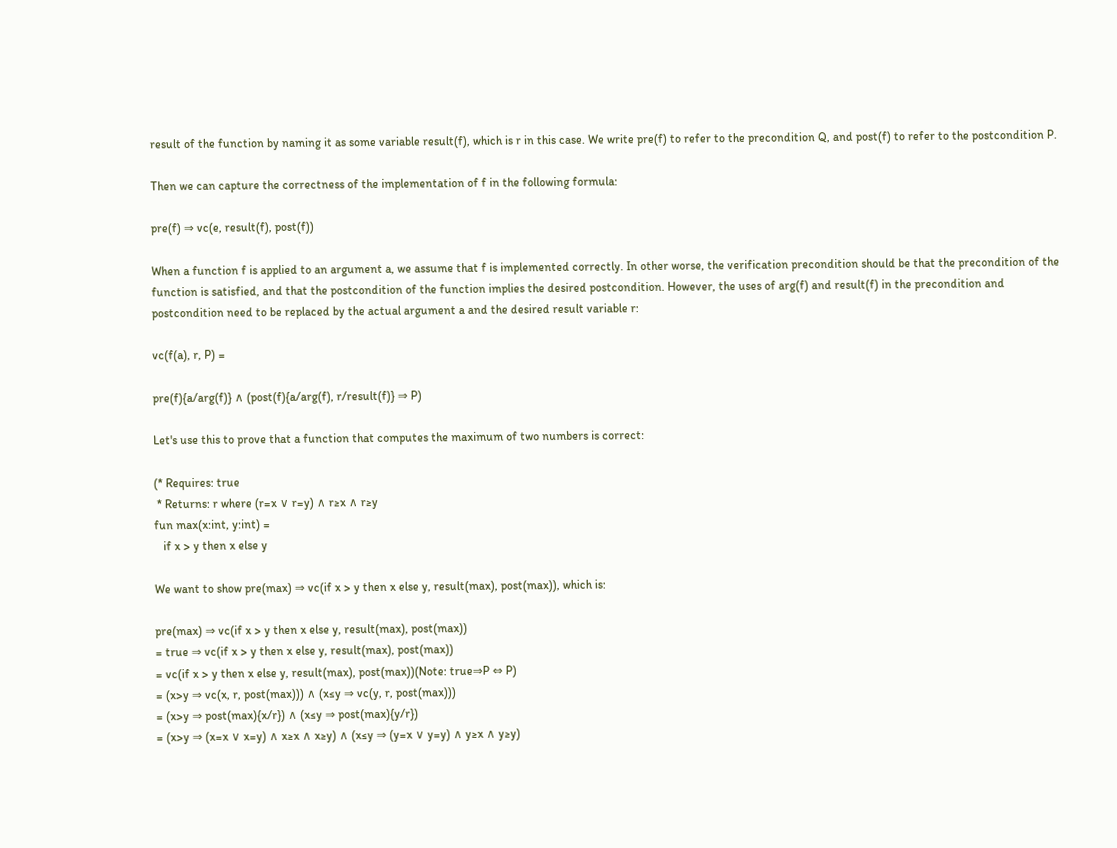result of the function by naming it as some variable result(f), which is r in this case. We write pre(f) to refer to the precondition Q, and post(f) to refer to the postcondition P.

Then we can capture the correctness of the implementation of f in the following formula:

pre(f) ⇒ vc(e, result(f), post(f))

When a function f is applied to an argument a, we assume that f is implemented correctly. In other worse, the verification precondition should be that the precondition of the function is satisfied, and that the postcondition of the function implies the desired postcondition. However, the uses of arg(f) and result(f) in the precondition and postcondition need to be replaced by the actual argument a and the desired result variable r:

vc(f(a), r, P) =

pre(f){a/arg(f)} ∧ (post(f){a/arg(f), r/result(f)} ⇒ P)

Let's use this to prove that a function that computes the maximum of two numbers is correct:

(* Requires: true
 * Returns: r where (r=x ∨ r=y) ∧ r≥x ∧ r≥y
fun max(x:int, y:int) =
   if x > y then x else y

We want to show pre(max) ⇒ vc(if x > y then x else y, result(max), post(max)), which is:

pre(max) ⇒ vc(if x > y then x else y, result(max), post(max))
= true ⇒ vc(if x > y then x else y, result(max), post(max))
= vc(if x > y then x else y, result(max), post(max))(Note: true⇒P ⇔ P)
= (x>y ⇒ vc(x, r, post(max))) ∧ (x≤y ⇒ vc(y, r, post(max)))
= (x>y ⇒ post(max){x/r}) ∧ (x≤y ⇒ post(max){y/r})
= (x>y ⇒ (x=x ∨ x=y) ∧ x≥x ∧ x≥y) ∧ (x≤y ⇒ (y=x ∨ y=y) ∧ y≥x ∧ y≥y)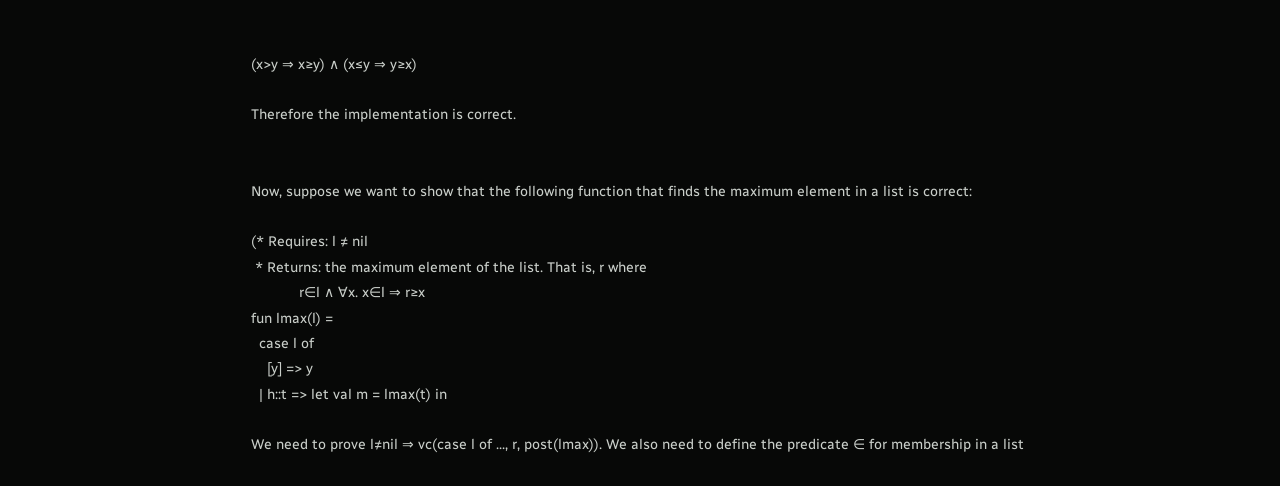(x>y ⇒ x≥y) ∧ (x≤y ⇒ y≥x)

Therefore the implementation is correct.


Now, suppose we want to show that the following function that finds the maximum element in a list is correct:

(* Requires: l ≠ nil
 * Returns: the maximum element of the list. That is, r where
            r∈l ∧ ∀x. x∈l ⇒ r≥x
fun lmax(l) =
  case l of
    [y] => y
  | h::t => let val m = lmax(t) in

We need to prove l≠nil ⇒ vc(case l of ..., r, post(lmax)). We also need to define the predicate ∈ for membership in a list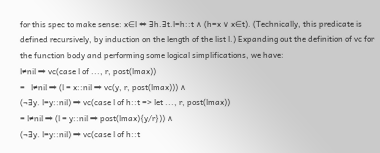for this spec to make sense: x∈l ⇔ ∃h.∃t.l=h::t ∧ (h=x ∨ x∈t). (Technically, this predicate is defined recursively, by induction on the length of the list l.) Expanding out the definition of vc for the function body and performing some logical simplifications, we have:
l≠nil ⇒ vc(case l of ..., r, post(lmax))
=   l≠nil ⇒ (l = x::nil ⇒ vc(y, r, post(lmax))) ∧
(¬∃y. l=y::nil) ⇒ vc(case l of h::t => let ..., r, post(lmax))
= l≠nil ⇒ (l = y::nil ⇒ post(lmax){y/r})) ∧
(¬∃y. l=y::nil) ⇒ vc(case l of h::t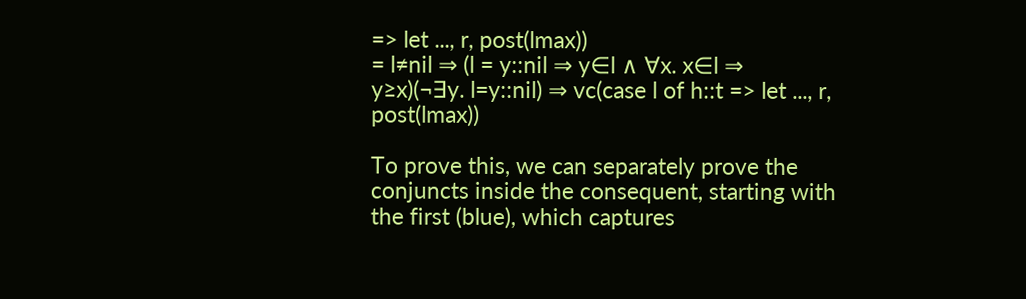=> let ..., r, post(lmax))
= l≠nil ⇒ (l = y::nil ⇒ y∈l ∧ ∀x. x∈l ⇒ y≥x)(¬∃y. l=y::nil) ⇒ vc(case l of h::t => let ..., r, post(lmax))

To prove this, we can separately prove the conjuncts inside the consequent, starting with the first (blue), which captures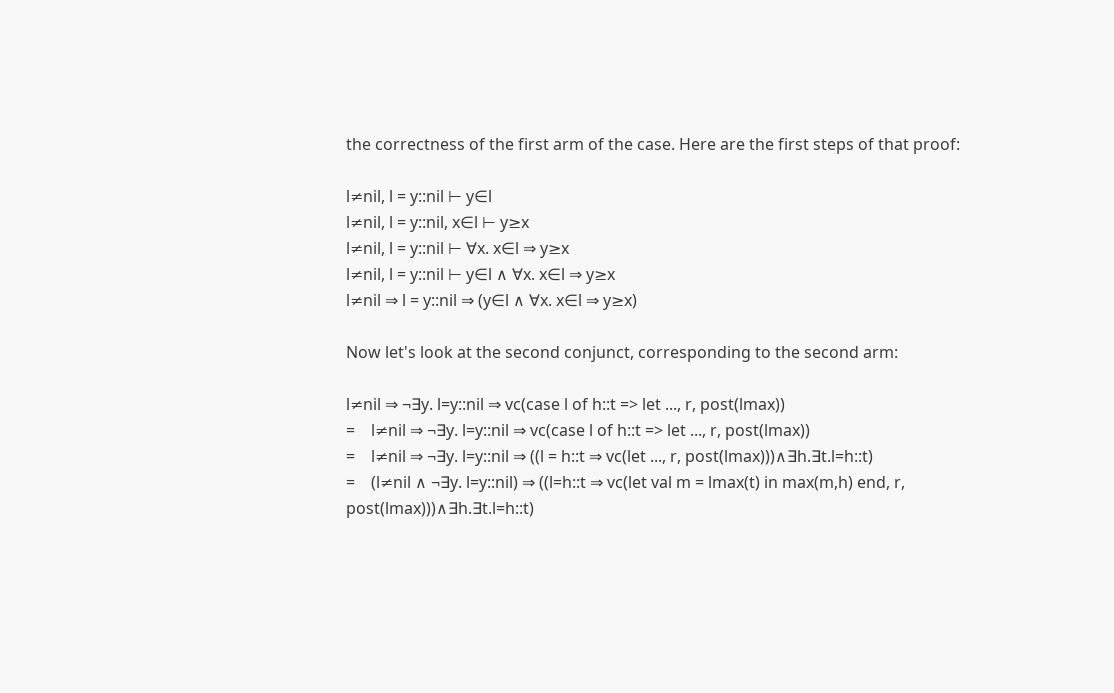the correctness of the first arm of the case. Here are the first steps of that proof:

l≠nil, l = y::nil ⊢ y∈l
l≠nil, l = y::nil, x∈l ⊢ y≥x
l≠nil, l = y::nil ⊢ ∀x. x∈l ⇒ y≥x
l≠nil, l = y::nil ⊢ y∈l ∧ ∀x. x∈l ⇒ y≥x
l≠nil ⇒ l = y::nil ⇒ (y∈l ∧ ∀x. x∈l ⇒ y≥x)

Now let's look at the second conjunct, corresponding to the second arm:

l≠nil ⇒ ¬∃y. l=y::nil ⇒ vc(case l of h::t => let ..., r, post(lmax))
=    l≠nil ⇒ ¬∃y. l=y::nil ⇒ vc(case l of h::t => let ..., r, post(lmax))
=    l≠nil ⇒ ¬∃y. l=y::nil ⇒ ((l = h::t ⇒ vc(let ..., r, post(lmax)))∧∃h.∃t.l=h::t)
=    (l≠nil ∧ ¬∃y. l=y::nil) ⇒ ((l=h::t ⇒ vc(let val m = lmax(t) in max(m,h) end, r, post(lmax)))∧∃h.∃t.l=h::t)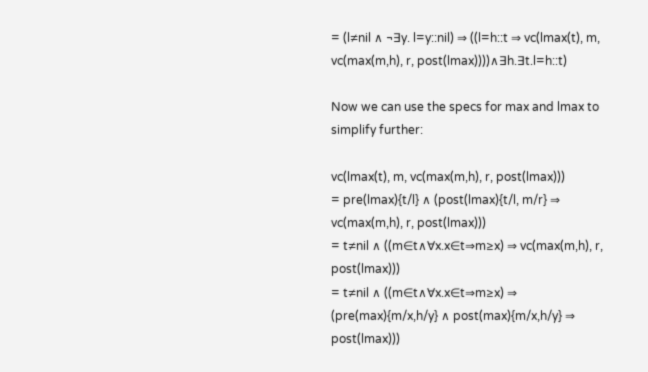= (l≠nil ∧ ¬∃y. l=y::nil) ⇒ ((l=h::t ⇒ vc(lmax(t), m, vc(max(m,h), r, post(lmax))))∧∃h.∃t.l=h::t)

Now we can use the specs for max and lmax to simplify further:

vc(lmax(t), m, vc(max(m,h), r, post(lmax)))
= pre(lmax){t/l} ∧ (post(lmax){t/l, m/r} ⇒ vc(max(m,h), r, post(lmax)))
= t≠nil ∧ ((m∈t∧∀x.x∈t⇒m≥x) ⇒ vc(max(m,h), r, post(lmax)))
= t≠nil ∧ ((m∈t∧∀x.x∈t⇒m≥x) ⇒ (pre(max){m/x,h/y} ∧ post(max){m/x,h/y} ⇒ post(lmax)))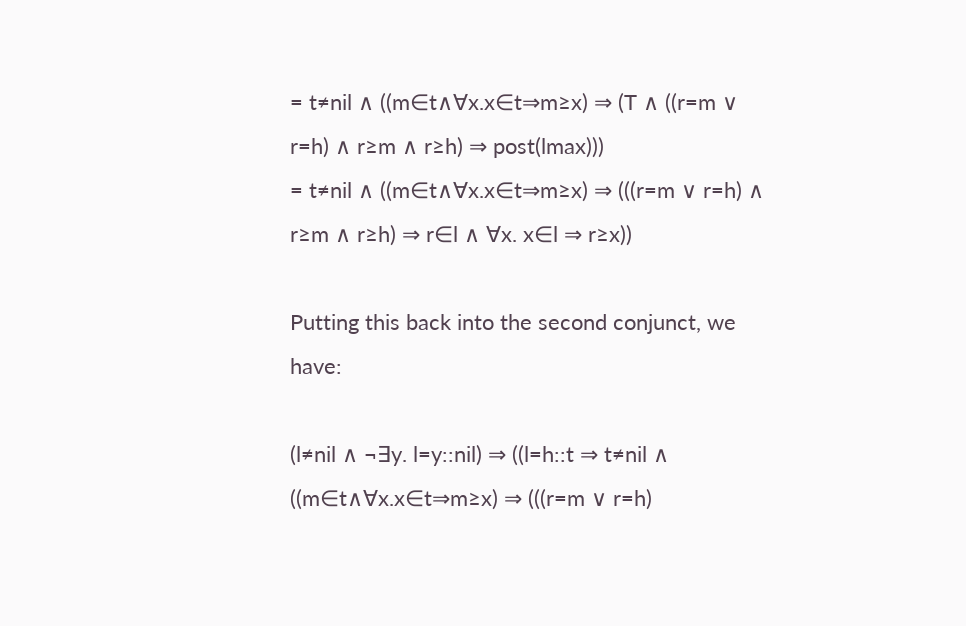= t≠nil ∧ ((m∈t∧∀x.x∈t⇒m≥x) ⇒ (T ∧ ((r=m ∨ r=h) ∧ r≥m ∧ r≥h) ⇒ post(lmax)))
= t≠nil ∧ ((m∈t∧∀x.x∈t⇒m≥x) ⇒ (((r=m ∨ r=h) ∧ r≥m ∧ r≥h) ⇒ r∈l ∧ ∀x. x∈l ⇒ r≥x))

Putting this back into the second conjunct, we have:

(l≠nil ∧ ¬∃y. l=y::nil) ⇒ ((l=h::t ⇒ t≠nil ∧ ((m∈t∧∀x.x∈t⇒m≥x) ⇒ (((r=m ∨ r=h)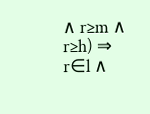∧ r≥m ∧ r≥h) ⇒ r∈l ∧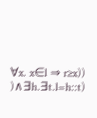∀x. x∈l ⇒ r≥x)) )∧∃h.∃t.l=h::t)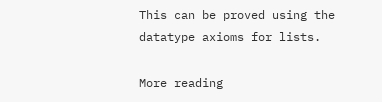This can be proved using the datatype axioms for lists.

More reading